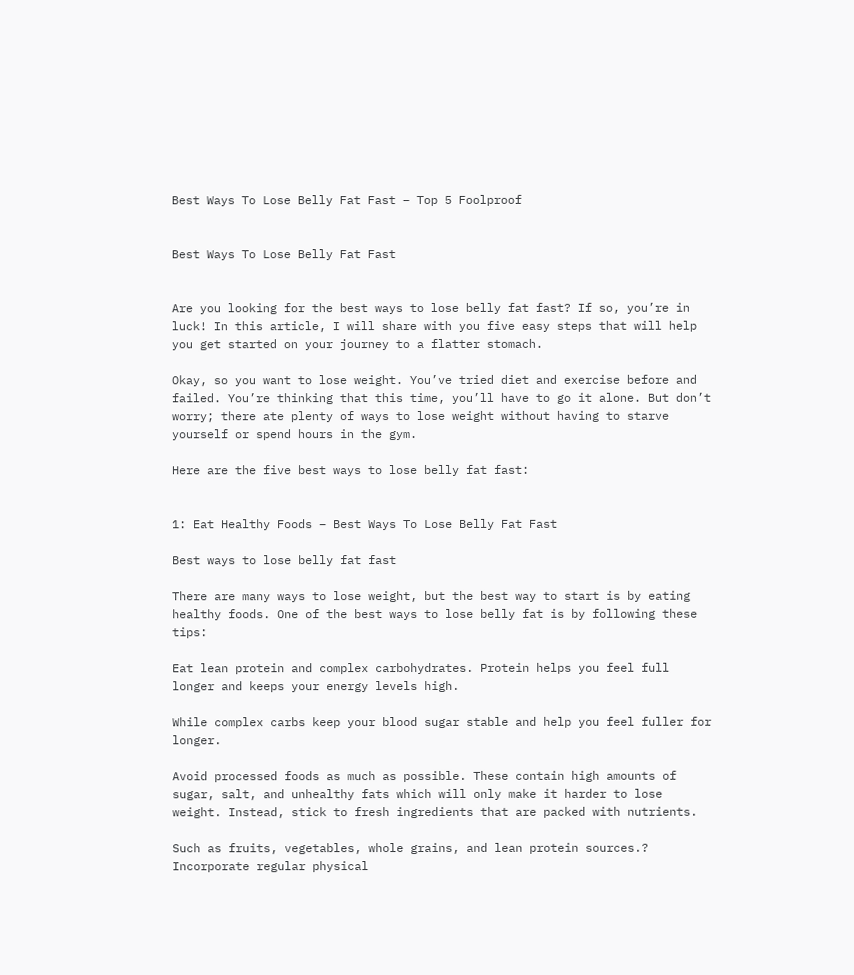Best Ways To Lose Belly Fat Fast – Top 5 Foolproof


Best Ways To Lose Belly Fat Fast


Are you looking for the best ways to lose belly fat fast? If so, you’re in luck! In this article, I will share with you five easy steps that will help you get started on your journey to a flatter stomach.

Okay, so you want to lose weight. You’ve tried diet and exercise before and failed. You’re thinking that this time, you’ll have to go it alone. But don’t worry; there ate plenty of ways to lose weight without having to starve yourself or spend hours in the gym.

Here are the five best ways to lose belly fat fast:


1: Eat Healthy Foods – Best Ways To Lose Belly Fat Fast

Best ways to lose belly fat fast

There are many ways to lose weight, but the best way to start is by eating healthy foods. One of the best ways to lose belly fat is by following these tips:

Eat lean protein and complex carbohydrates. Protein helps you feel full longer and keeps your energy levels high.

While complex carbs keep your blood sugar stable and help you feel fuller for longer.

Avoid processed foods as much as possible. These contain high amounts of sugar, salt, and unhealthy fats which will only make it harder to lose weight. Instead, stick to fresh ingredients that are packed with nutrients.

Such as fruits, vegetables, whole grains, and lean protein sources.? Incorporate regular physical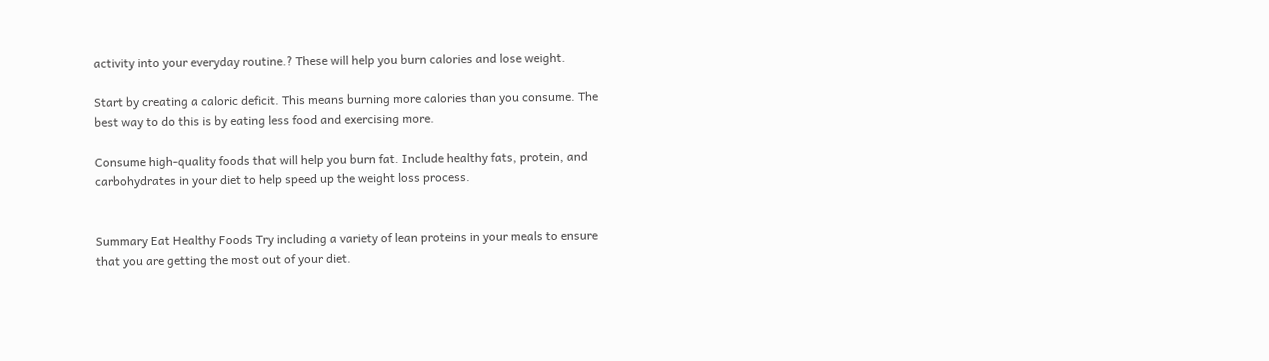activity into your everyday routine.? These will help you burn calories and lose weight.

Start by creating a caloric deficit. This means burning more calories than you consume. The best way to do this is by eating less food and exercising more.

Consume high-quality foods that will help you burn fat. Include healthy fats, protein, and carbohydrates in your diet to help speed up the weight loss process.


Summary Eat Healthy Foods Try including a variety of lean proteins in your meals to ensure that you are getting the most out of your diet.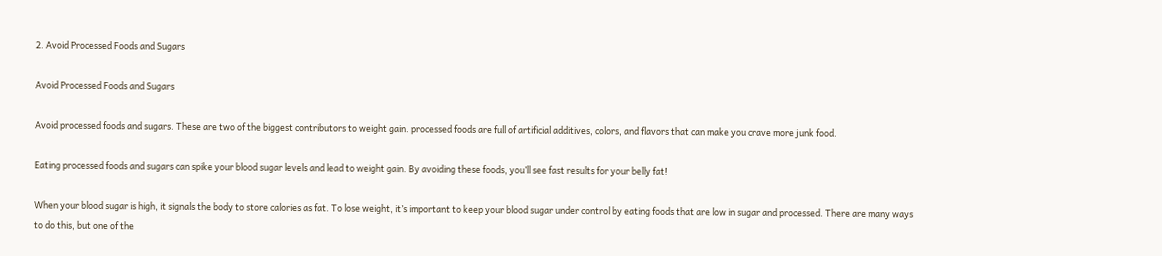2. Avoid Processed Foods and Sugars

Avoid Processed Foods and Sugars

Avoid processed foods and sugars. These are two of the biggest contributors to weight gain. processed foods are full of artificial additives, colors, and flavors that can make you crave more junk food.

Eating processed foods and sugars can spike your blood sugar levels and lead to weight gain. By avoiding these foods, you’ll see fast results for your belly fat!

When your blood sugar is high, it signals the body to store calories as fat. To lose weight, it’s important to keep your blood sugar under control by eating foods that are low in sugar and processed. There are many ways to do this, but one of the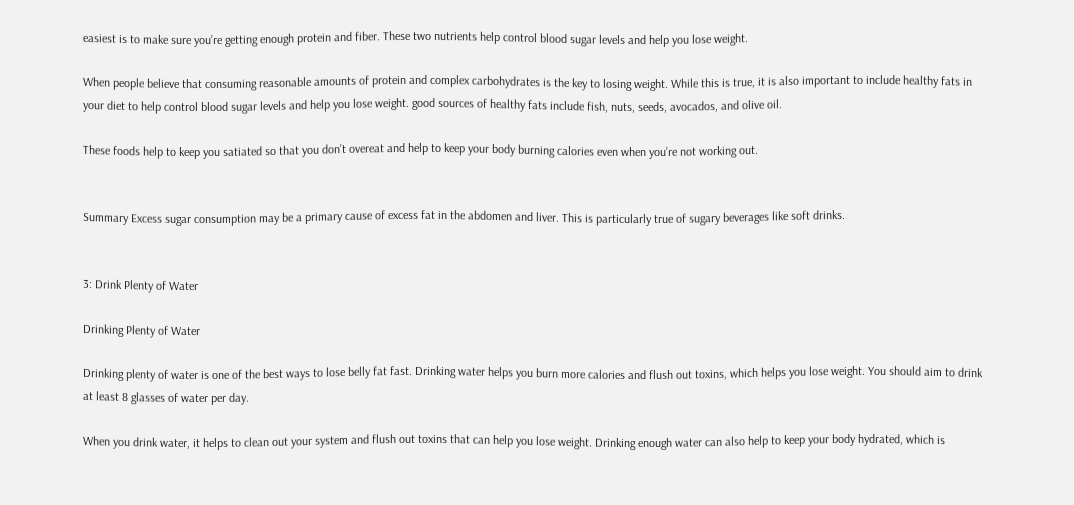easiest is to make sure you’re getting enough protein and fiber. These two nutrients help control blood sugar levels and help you lose weight.

When people believe that consuming reasonable amounts of protein and complex carbohydrates is the key to losing weight. While this is true, it is also important to include healthy fats in your diet to help control blood sugar levels and help you lose weight. good sources of healthy fats include fish, nuts, seeds, avocados, and olive oil.

These foods help to keep you satiated so that you don’t overeat and help to keep your body burning calories even when you’re not working out.


Summary Excess sugar consumption may be a primary cause of excess fat in the abdomen and liver. This is particularly true of sugary beverages like soft drinks.


3: Drink Plenty of Water

Drinking Plenty of Water

Drinking plenty of water is one of the best ways to lose belly fat fast. Drinking water helps you burn more calories and flush out toxins, which helps you lose weight. You should aim to drink at least 8 glasses of water per day.

When you drink water, it helps to clean out your system and flush out toxins that can help you lose weight. Drinking enough water can also help to keep your body hydrated, which is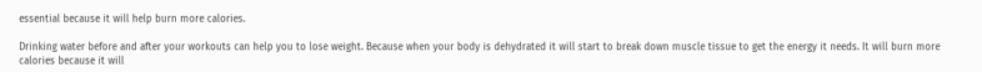essential because it will help burn more calories.

Drinking water before and after your workouts can help you to lose weight. Because when your body is dehydrated it will start to break down muscle tissue to get the energy it needs. It will burn more calories because it will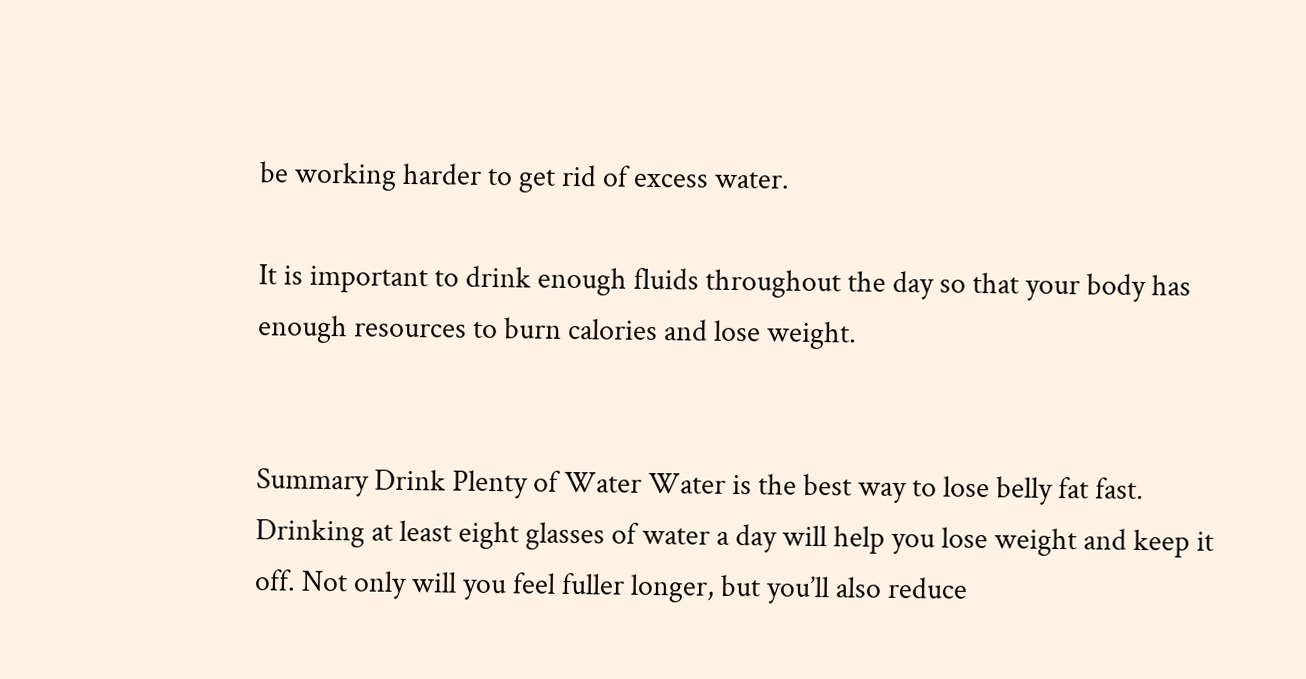be working harder to get rid of excess water.

It is important to drink enough fluids throughout the day so that your body has enough resources to burn calories and lose weight.


Summary Drink Plenty of Water Water is the best way to lose belly fat fast. Drinking at least eight glasses of water a day will help you lose weight and keep it off. Not only will you feel fuller longer, but you’ll also reduce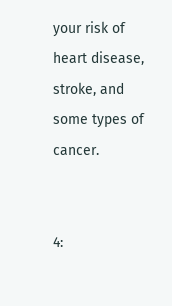your risk of heart disease, stroke, and some types of cancer.


4: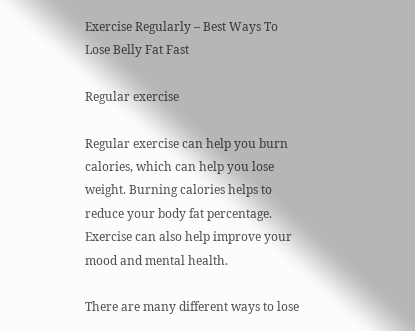Exercise Regularly – Best Ways To Lose Belly Fat Fast

Regular exercise

Regular exercise can help you burn calories, which can help you lose weight. Burning calories helps to reduce your body fat percentage. Exercise can also help improve your mood and mental health.

There are many different ways to lose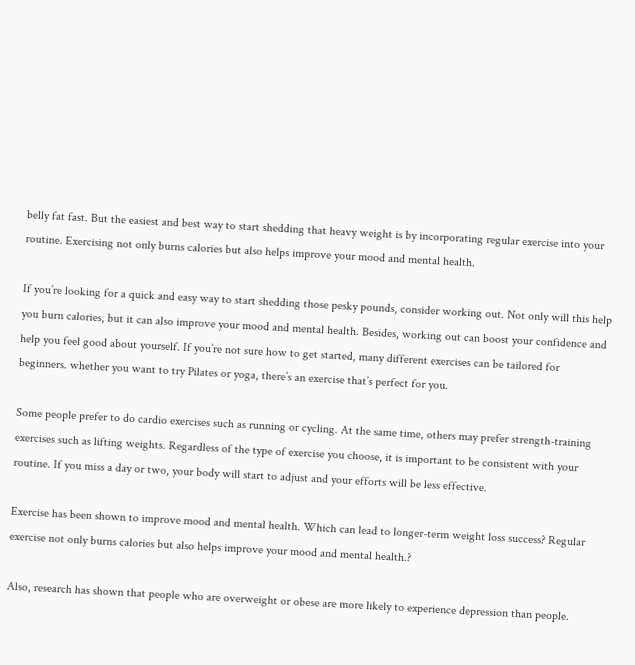belly fat fast. But the easiest and best way to start shedding that heavy weight is by incorporating regular exercise into your routine. Exercising not only burns calories but also helps improve your mood and mental health.

If you’re looking for a quick and easy way to start shedding those pesky pounds, consider working out. Not only will this help you burn calories, but it can also improve your mood and mental health. Besides, working out can boost your confidence and help you feel good about yourself. If you’re not sure how to get started, many different exercises can be tailored for beginners. whether you want to try Pilates or yoga, there’s an exercise that’s perfect for you.

Some people prefer to do cardio exercises such as running or cycling. At the same time, others may prefer strength-training exercises such as lifting weights. Regardless of the type of exercise you choose, it is important to be consistent with your routine. If you miss a day or two, your body will start to adjust and your efforts will be less effective.

Exercise has been shown to improve mood and mental health. Which can lead to longer-term weight loss success? Regular exercise not only burns calories but also helps improve your mood and mental health.?

Also, research has shown that people who are overweight or obese are more likely to experience depression than people.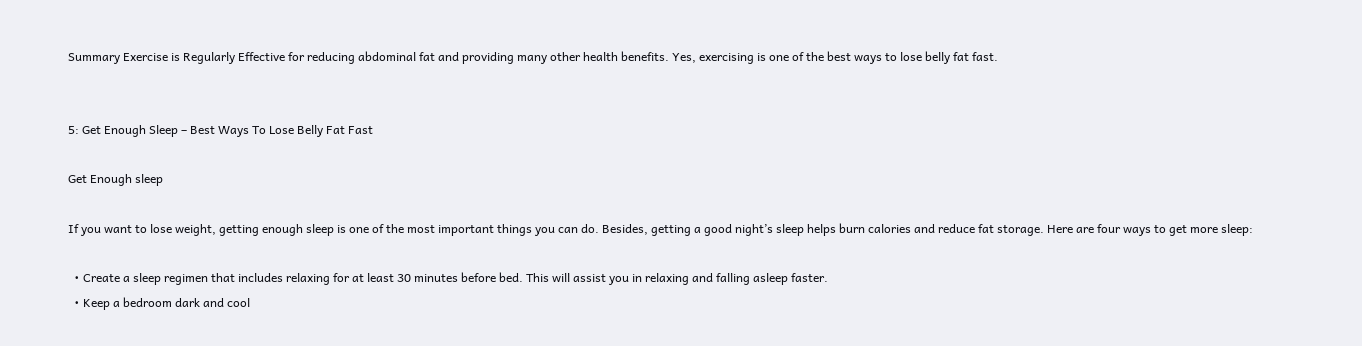Summary Exercise is Regularly Effective for reducing abdominal fat and providing many other health benefits. Yes, exercising is one of the best ways to lose belly fat fast.


5: Get Enough Sleep – Best Ways To Lose Belly Fat Fast

Get Enough sleep

If you want to lose weight, getting enough sleep is one of the most important things you can do. Besides, getting a good night’s sleep helps burn calories and reduce fat storage. Here are four ways to get more sleep:

  • Create a sleep regimen that includes relaxing for at least 30 minutes before bed. This will assist you in relaxing and falling asleep faster.
  • Keep a bedroom dark and cool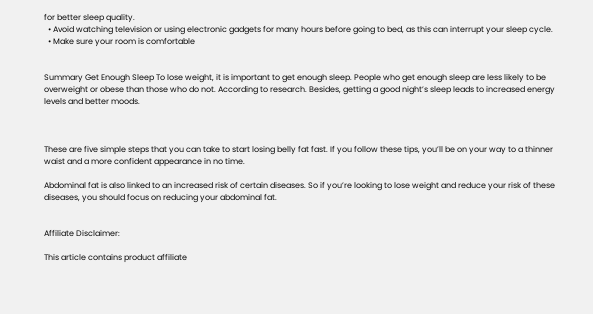for better sleep quality.
  • Avoid watching television or using electronic gadgets for many hours before going to bed, as this can interrupt your sleep cycle.
  • Make sure your room is comfortable


Summary Get Enough Sleep To lose weight, it is important to get enough sleep. People who get enough sleep are less likely to be overweight or obese than those who do not. According to research. Besides, getting a good night’s sleep leads to increased energy levels and better moods.



These are five simple steps that you can take to start losing belly fat fast. If you follow these tips, you’ll be on your way to a thinner waist and a more confident appearance in no time.

Abdominal fat is also linked to an increased risk of certain diseases. So if you’re looking to lose weight and reduce your risk of these diseases, you should focus on reducing your abdominal fat.


Affiliate Disclaimer:

This article contains product affiliate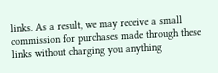links. As a result, we may receive a small commission for purchases made through these links without charging you anything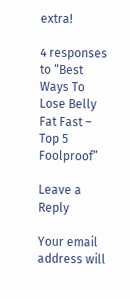extra!

4 responses to “Best Ways To Lose Belly Fat Fast – Top 5 Foolproof”

Leave a Reply

Your email address will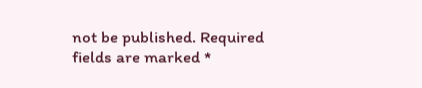not be published. Required fields are marked *